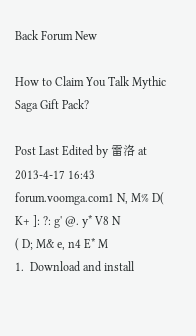Back Forum New

How to Claim You Talk Mythic Saga Gift Pack?

Post Last Edited by 雷洛 at 2013-4-17 16:43 forum.voomga.com1 N, M% D( K+ ]: ?: g' @. y* V8 N
( D; M& e, n4 E* M
1.  Download and install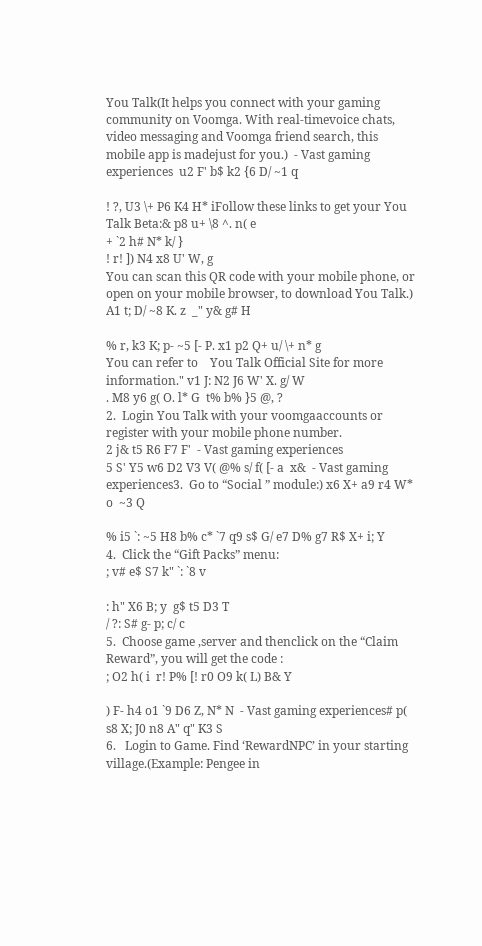You Talk(It helps you connect with your gaming community on Voomga. With real-timevoice chats, video messaging and Voomga friend search, this mobile app is madejust for you.)  - Vast gaming experiences  u2 F' b$ k2 {6 D/ ~1 q

! ?, U3 \+ P6 K4 H* iFollow these links to get your You Talk Beta:& p8 u+ \8 ^. n( e
+ `2 h# N* k/ }
! r! ]) N4 x8 U' W, g
You can scan this QR code with your mobile phone, or open on your mobile browser, to download You Talk.) A1 t; D/ ~8 K. z  _" y& g# H

% r, k3 K; p- ~5 [- P. x1 p2 Q+ u/ \+ n* g
You can refer to    You Talk Official Site for more information." v1 J: N2 J6 W' X. g/ W
. M8 y6 g( O. l* G  t% b% }5 @, ?
2.  Login You Talk with your voomgaaccounts or register with your mobile phone number.
2 j& t5 R6 F7 F'  - Vast gaming experiences
5 S' Y5 w6 D2 V3 V( @% s/ f( [- a  x&  - Vast gaming experiences3.  Go to “Social ” module:) x6 X+ a9 r4 W* o  ~3 Q

% i5 `: ~5 H8 b% c* `7 q9 s$ G/ e7 D% g7 R$ X+ i; Y
4.  Click the “Gift Packs” menu:
; v# e$ S7 k" `: `8 v

: h" X6 B; y  g$ t5 D3 T
/ ?: S# g- p; c/ c
5.  Choose game ,server and thenclick on the “Claim Reward”, you will get the code :
; O2 h( i  r! P% [! r0 O9 k( L) B& Y

) F- h4 o1 `9 D6 Z, N* N  - Vast gaming experiences# p( s8 X; J0 n8 A" q" K3 S
6.   Login to Game. Find ‘RewardNPC’ in your starting village.(Example: Pengee in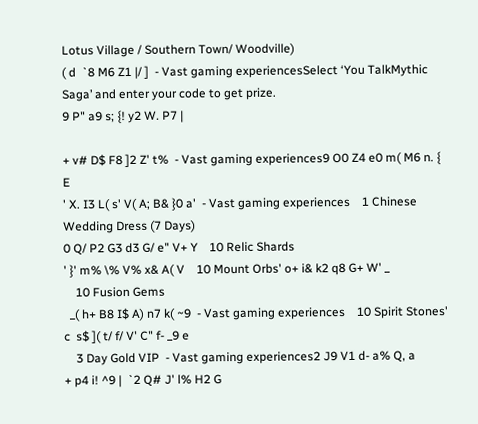Lotus Village / Southern Town/ Woodville)
( d  `8 M6 Z1 |/ ]  - Vast gaming experiencesSelect ‘You TalkMythic Saga’ and enter your code to get prize.
9 P" a9 s; {! y2 W. P7 |

+ v# D$ F8 ]2 Z' t%  - Vast gaming experiences9 O0 Z4 e0 m( M6 n. {  E
' X. I3 L( s' V( A; B& }0 a'  - Vast gaming experiences    1 Chinese Wedding Dress (7 Days)
0 Q/ P2 G3 d3 G/ e" V+ Y    10 Relic Shards
' }' m% \% V% x& A( V    10 Mount Orbs' o+ i& k2 q8 G+ W' _
    10 Fusion Gems
  _( h+ B8 I$ A) n7 k( ~9  - Vast gaming experiences    10 Spirit Stones' c  s$ ]( t/ f/ V' C" f- _9 e
    3 Day Gold VIP  - Vast gaming experiences2 J9 V1 d- a% Q, a
+ p4 i! ^9 |  `2 Q# J' l% H2 G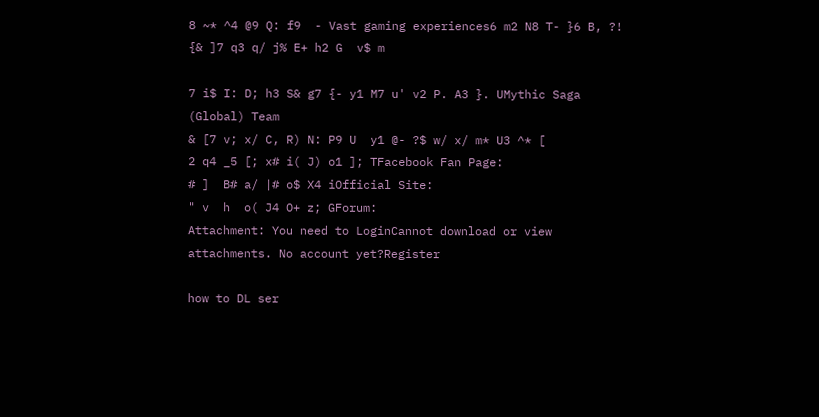8 ~* ^4 @9 Q: f9  - Vast gaming experiences6 m2 N8 T- }6 B, ?! {& ]7 q3 q/ j% E+ h2 G  v$ m

7 i$ I: D; h3 S& g7 {- y1 M7 u' v2 P. A3 }. UMythic Saga (Global) Team
& [7 v; x/ C, R) N: P9 U  y1 @- ?$ w/ x/ m* U3 ^* [
2 q4 _5 [; x# i( J) o1 ]; TFacebook Fan Page:
# ]  B# a/ |# o$ X4 iOfficial Site:
" v  h  o( J4 O+ z; GForum:
Attachment: You need to LoginCannot download or view attachments. No account yet?Register

how to DL ser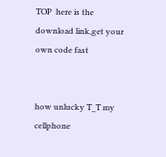TOP  here is the download link,get your own code fast


how unlucky T_T my cellphone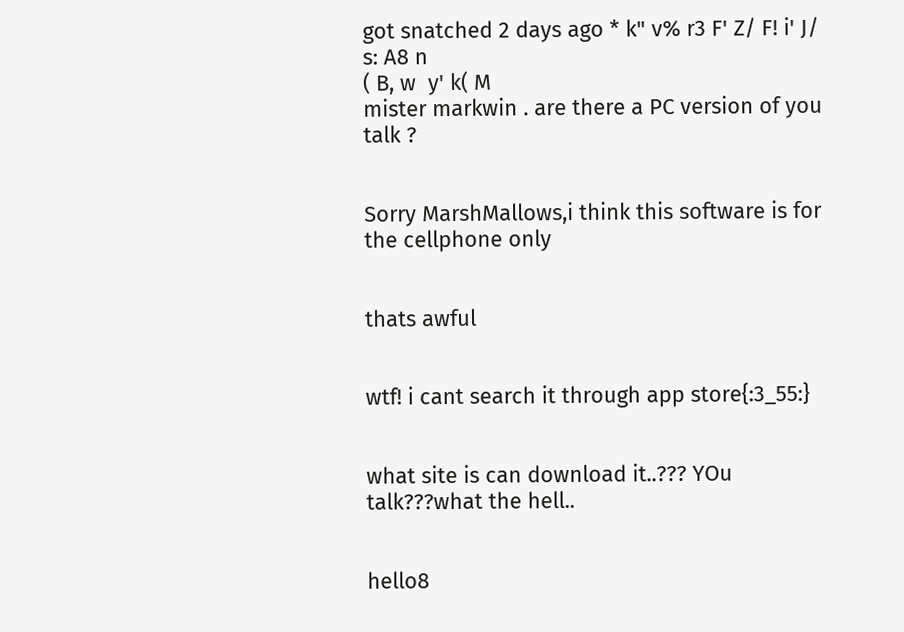got snatched 2 days ago * k" v% r3 F' Z/ F! i' J/ s: A8 n
( B, w  y' k( M
mister markwin . are there a PC version of you talk ?


Sorry MarshMallows,i think this software is for the cellphone only


thats awful


wtf! i cant search it through app store{:3_55:}


what site is can download it..??? YOu talk???what the hell..


hello8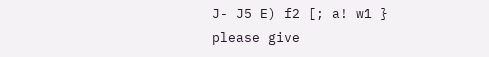J- J5 E) f2 [; a! w1 }
please give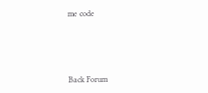me code




Back Forum